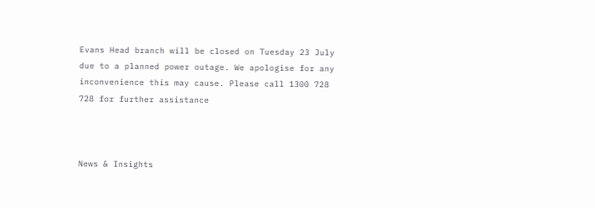Evans Head branch will be closed on Tuesday 23 July due to a planned power outage. We apologise for any inconvenience this may cause. Please call 1300 728 728 for further assistance



News & Insights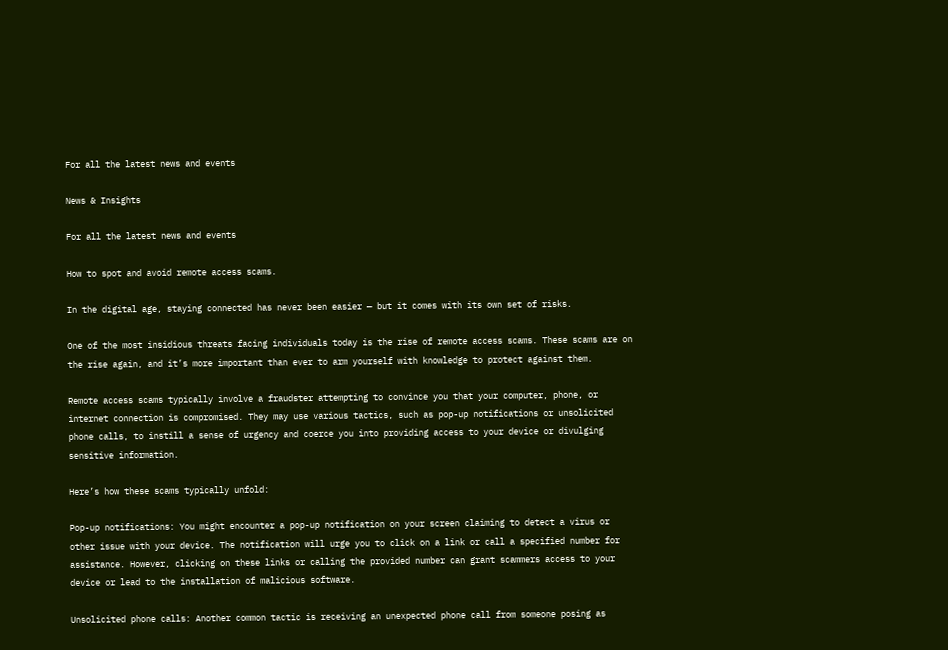For all the latest news and events

News & Insights

For all the latest news and events

How to spot and avoid remote access scams.

In the digital age, staying connected has never been easier — but it comes with its own set of risks.

One of the most insidious threats facing individuals today is the rise of remote access scams. These scams are on the rise again, and it’s more important than ever to arm yourself with knowledge to protect against them.

Remote access scams typically involve a fraudster attempting to convince you that your computer, phone, or internet connection is compromised. They may use various tactics, such as pop-up notifications or unsolicited phone calls, to instill a sense of urgency and coerce you into providing access to your device or divulging sensitive information.

Here’s how these scams typically unfold:

Pop-up notifications: You might encounter a pop-up notification on your screen claiming to detect a virus or other issue with your device. The notification will urge you to click on a link or call a specified number for assistance. However, clicking on these links or calling the provided number can grant scammers access to your device or lead to the installation of malicious software.

Unsolicited phone calls: Another common tactic is receiving an unexpected phone call from someone posing as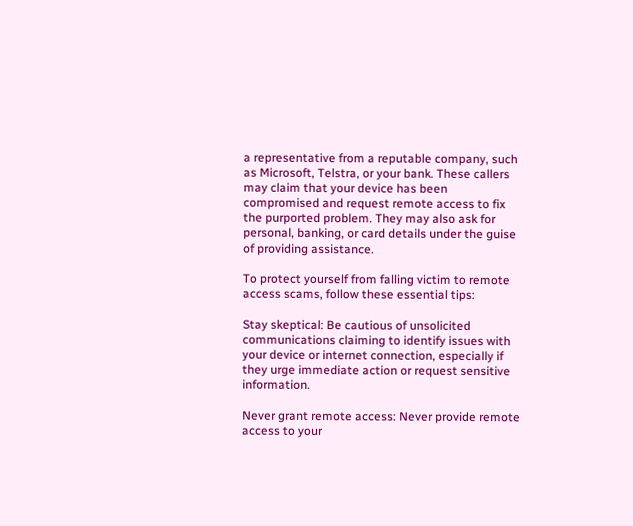a representative from a reputable company, such as Microsoft, Telstra, or your bank. These callers may claim that your device has been compromised and request remote access to fix the purported problem. They may also ask for personal, banking, or card details under the guise of providing assistance.

To protect yourself from falling victim to remote access scams, follow these essential tips:

Stay skeptical: Be cautious of unsolicited communications claiming to identify issues with your device or internet connection, especially if they urge immediate action or request sensitive information.

Never grant remote access: Never provide remote access to your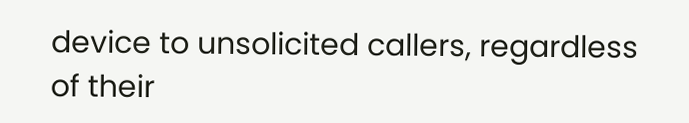device to unsolicited callers, regardless of their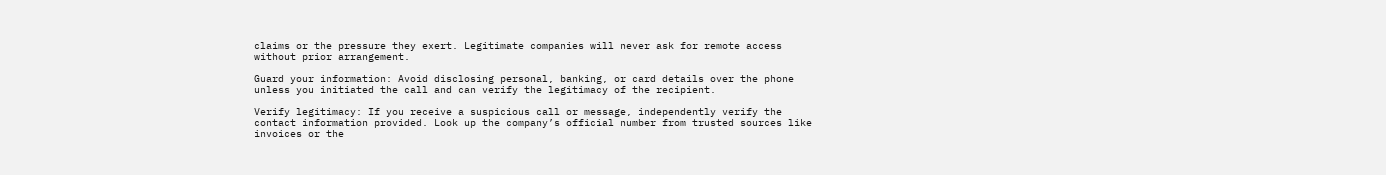claims or the pressure they exert. Legitimate companies will never ask for remote access without prior arrangement.

Guard your information: Avoid disclosing personal, banking, or card details over the phone unless you initiated the call and can verify the legitimacy of the recipient.

Verify legitimacy: If you receive a suspicious call or message, independently verify the contact information provided. Look up the company’s official number from trusted sources like invoices or the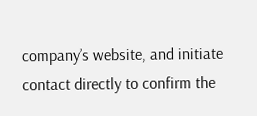company’s website, and initiate contact directly to confirm the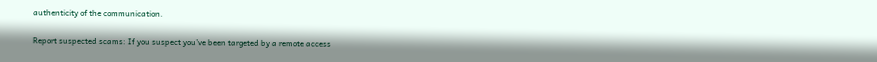authenticity of the communication.

Report suspected scams: If you suspect you’ve been targeted by a remote access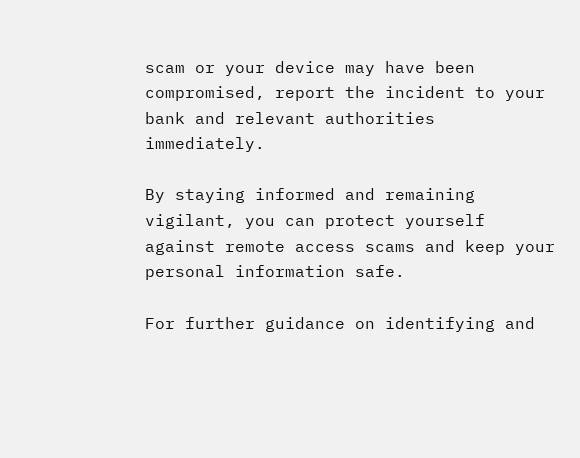scam or your device may have been compromised, report the incident to your bank and relevant authorities immediately.

By staying informed and remaining vigilant, you can protect yourself against remote access scams and keep your personal information safe.

For further guidance on identifying and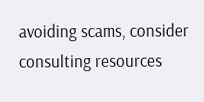avoiding scams, consider consulting resources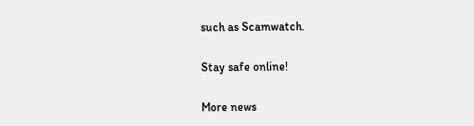such as Scamwatch.

Stay safe online!

More news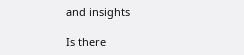and insights

Is there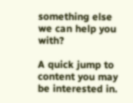something else we can help you with?

A quick jump to content you may be interested in.